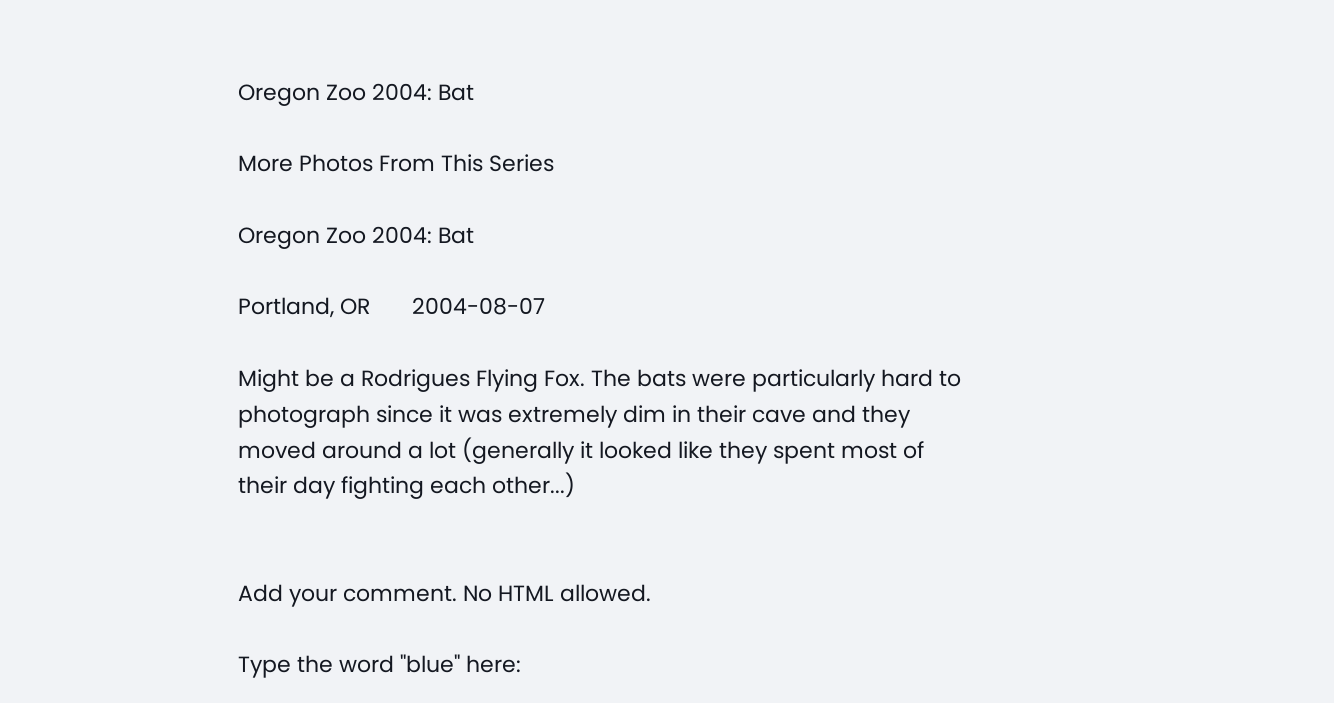Oregon Zoo 2004: Bat

More Photos From This Series

Oregon Zoo 2004: Bat

Portland, OR       2004-08-07

Might be a Rodrigues Flying Fox. The bats were particularly hard to photograph since it was extremely dim in their cave and they moved around a lot (generally it looked like they spent most of their day fighting each other...)


Add your comment. No HTML allowed.

Type the word "blue" here: